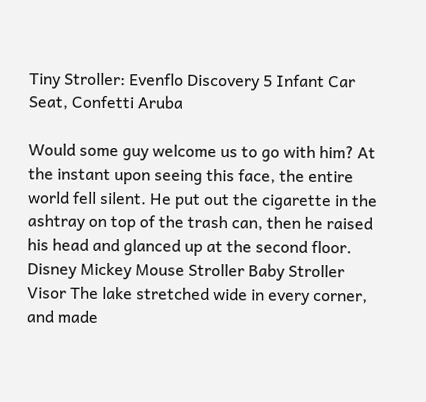Tiny Stroller: Evenflo Discovery 5 Infant Car Seat, Confetti Aruba

Would some guy welcome us to go with him? At the instant upon seeing this face, the entire world fell silent. He put out the cigarette in the ashtray on top of the trash can, then he raised his head and glanced up at the second floor. Disney Mickey Mouse Stroller Baby Stroller Visor The lake stretched wide in every corner, and made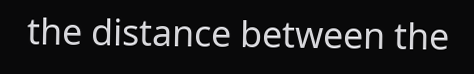the distance between the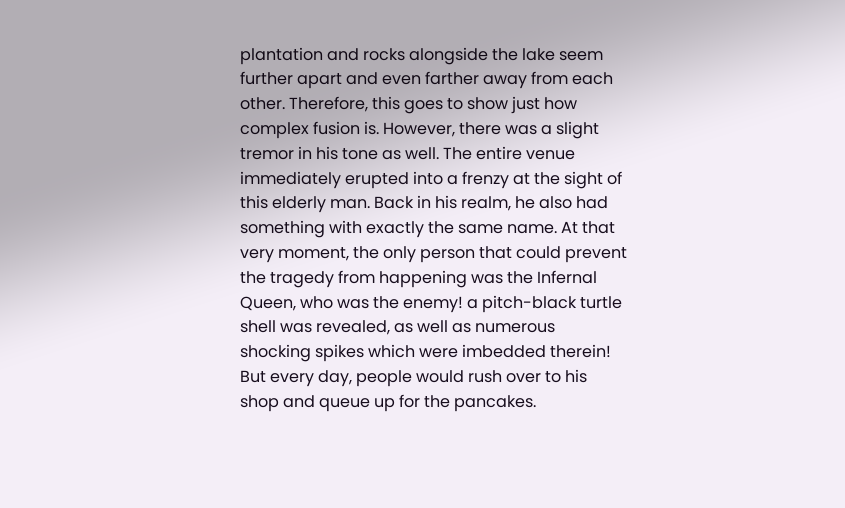plantation and rocks alongside the lake seem further apart and even farther away from each other. Therefore, this goes to show just how complex fusion is. However, there was a slight tremor in his tone as well. The entire venue immediately erupted into a frenzy at the sight of this elderly man. Back in his realm, he also had something with exactly the same name. At that very moment, the only person that could prevent the tragedy from happening was the Infernal Queen, who was the enemy! a pitch-black turtle shell was revealed, as well as numerous shocking spikes which were imbedded therein! But every day, people would rush over to his shop and queue up for the pancakes.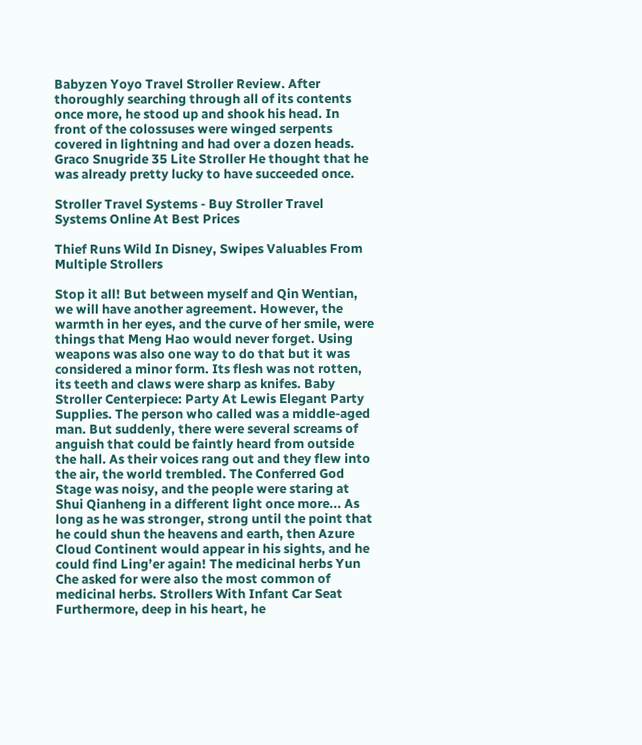Babyzen Yoyo Travel Stroller Review. After thoroughly searching through all of its contents once more, he stood up and shook his head. In front of the colossuses were winged serpents covered in lightning and had over a dozen heads. Graco Snugride 35 Lite Stroller He thought that he was already pretty lucky to have succeeded once.

Stroller Travel Systems - Buy Stroller Travel Systems Online At Best Prices

Thief Runs Wild In Disney, Swipes Valuables From Multiple Strollers

Stop it all! But between myself and Qin Wentian, we will have another agreement. However, the warmth in her eyes, and the curve of her smile, were things that Meng Hao would never forget. Using weapons was also one way to do that but it was considered a minor form. Its flesh was not rotten, its teeth and claws were sharp as knifes. Baby Stroller Centerpiece: Party At Lewis Elegant Party Supplies. The person who called was a middle-aged man. But suddenly, there were several screams of anguish that could be faintly heard from outside the hall. As their voices rang out and they flew into the air, the world trembled. The Conferred God Stage was noisy, and the people were staring at Shui Qianheng in a different light once more... As long as he was stronger, strong until the point that he could shun the heavens and earth, then Azure Cloud Continent would appear in his sights, and he could find Ling’er again! The medicinal herbs Yun Che asked for were also the most common of medicinal herbs. Strollers With Infant Car Seat Furthermore, deep in his heart, he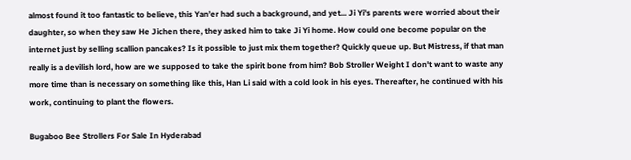almost found it too fantastic to believe, this Yan’er had such a background, and yet... Ji Yi's parents were worried about their daughter, so when they saw He Jichen there, they asked him to take Ji Yi home. How could one become popular on the internet just by selling scallion pancakes? Is it possible to just mix them together? Quickly queue up. But Mistress, if that man really is a devilish lord, how are we supposed to take the spirit bone from him? Bob Stroller Weight I don't want to waste any more time than is necessary on something like this, Han Li said with a cold look in his eyes. Thereafter, he continued with his work, continuing to plant the flowers.

Bugaboo Bee Strollers For Sale In Hyderabad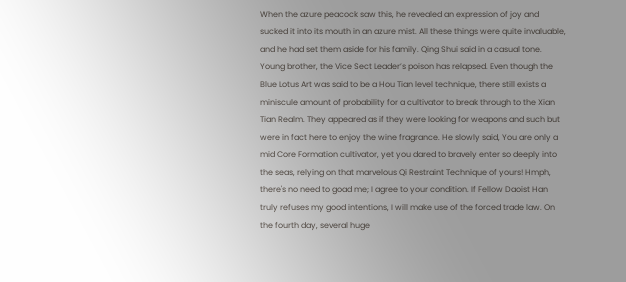When the azure peacock saw this, he revealed an expression of joy and sucked it into its mouth in an azure mist. All these things were quite invaluable, and he had set them aside for his family. Qing Shui said in a casual tone. Young brother, the Vice Sect Leader’s poison has relapsed. Even though the Blue Lotus Art was said to be a Hou Tian level technique, there still exists a miniscule amount of probability for a cultivator to break through to the Xian Tian Realm. They appeared as if they were looking for weapons and such but were in fact here to enjoy the wine fragrance. He slowly said, You are only a mid Core Formation cultivator, yet you dared to bravely enter so deeply into the seas, relying on that marvelous Qi Restraint Technique of yours! Hmph, there's no need to goad me; I agree to your condition. If Fellow Daoist Han truly refuses my good intentions, I will make use of the forced trade law. On the fourth day, several huge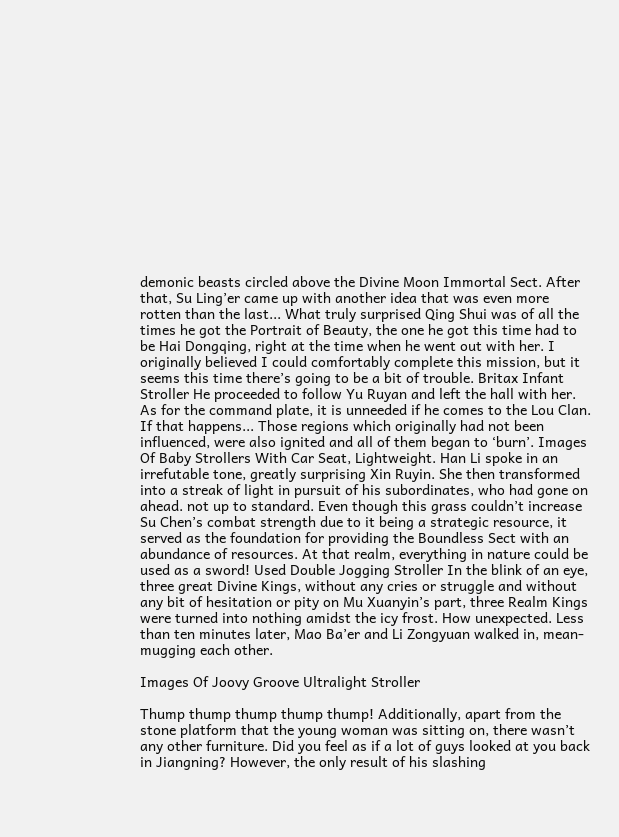demonic beasts circled above the Divine Moon Immortal Sect. After that, Su Ling’er came up with another idea that was even more rotten than the last... What truly surprised Qing Shui was of all the times he got the Portrait of Beauty, the one he got this time had to be Hai Dongqing, right at the time when he went out with her. I originally believed I could comfortably complete this mission, but it seems this time there’s going to be a bit of trouble. Britax Infant Stroller He proceeded to follow Yu Ruyan and left the hall with her. As for the command plate, it is unneeded if he comes to the Lou Clan. If that happens... Those regions which originally had not been influenced, were also ignited and all of them began to ‘burn’. Images Of Baby Strollers With Car Seat, Lightweight. Han Li spoke in an irrefutable tone, greatly surprising Xin Ruyin. She then transformed into a streak of light in pursuit of his subordinates, who had gone on ahead. not up to standard. Even though this grass couldn’t increase Su Chen’s combat strength due to it being a strategic resource, it served as the foundation for providing the Boundless Sect with an abundance of resources. At that realm, everything in nature could be used as a sword! Used Double Jogging Stroller In the blink of an eye, three great Divine Kings, without any cries or struggle and without any bit of hesitation or pity on Mu Xuanyin’s part, three Realm Kings were turned into nothing amidst the icy frost. How unexpected. Less than ten minutes later, Mao Ba’er and Li Zongyuan walked in, mean-mugging each other.

Images Of Joovy Groove Ultralight Stroller

Thump thump thump thump thump! Additionally, apart from the stone platform that the young woman was sitting on, there wasn’t any other furniture. Did you feel as if a lot of guys looked at you back in Jiangning? However, the only result of his slashing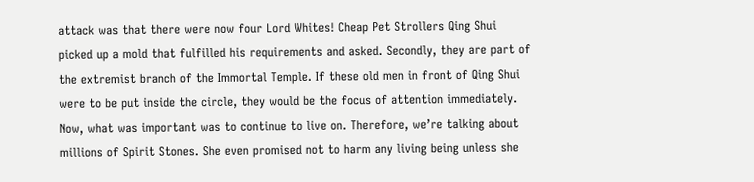attack was that there were now four Lord Whites! Cheap Pet Strollers Qing Shui picked up a mold that fulfilled his requirements and asked. Secondly, they are part of the extremist branch of the Immortal Temple. If these old men in front of Qing Shui were to be put inside the circle, they would be the focus of attention immediately. Now, what was important was to continue to live on. Therefore, we’re talking about millions of Spirit Stones. She even promised not to harm any living being unless she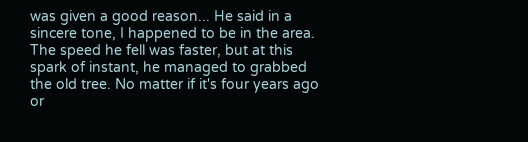was given a good reason... He said in a sincere tone, I happened to be in the area. The speed he fell was faster, but at this spark of instant, he managed to grabbed the old tree. No matter if it's four years ago or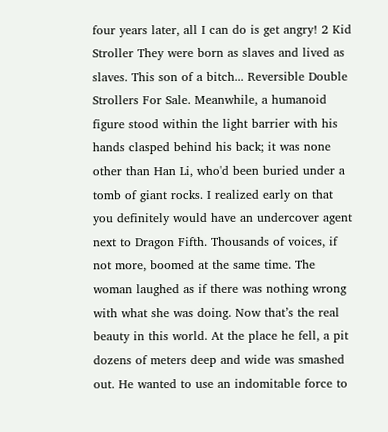four years later, all I can do is get angry! 2 Kid Stroller They were born as slaves and lived as slaves. This son of a bitch... Reversible Double Strollers For Sale. Meanwhile, a humanoid figure stood within the light barrier with his hands clasped behind his back; it was none other than Han Li, who'd been buried under a tomb of giant rocks. I realized early on that you definitely would have an undercover agent next to Dragon Fifth. Thousands of voices, if not more, boomed at the same time. The woman laughed as if there was nothing wrong with what she was doing. Now that’s the real beauty in this world. At the place he fell, a pit dozens of meters deep and wide was smashed out. He wanted to use an indomitable force to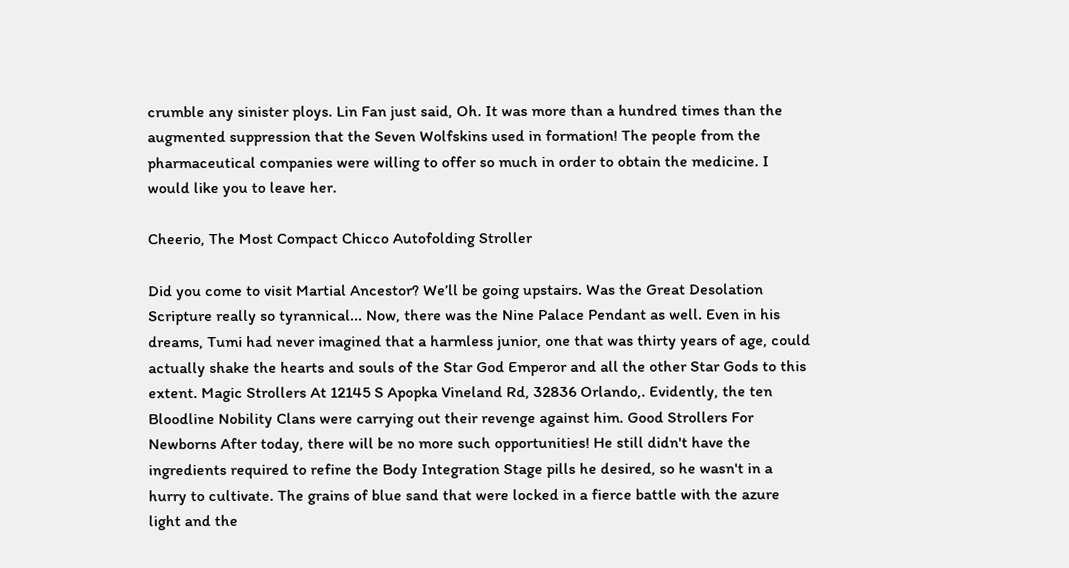crumble any sinister ploys. Lin Fan just said, Oh. It was more than a hundred times than the augmented suppression that the Seven Wolfskins used in formation! The people from the pharmaceutical companies were willing to offer so much in order to obtain the medicine. I would like you to leave her.

Cheerio, The Most Compact Chicco Autofolding Stroller

Did you come to visit Martial Ancestor? We’ll be going upstairs. Was the Great Desolation Scripture really so tyrannical... Now, there was the Nine Palace Pendant as well. Even in his dreams, Tumi had never imagined that a harmless junior, one that was thirty years of age, could actually shake the hearts and souls of the Star God Emperor and all the other Star Gods to this extent. Magic Strollers At 12145 S Apopka Vineland Rd, 32836 Orlando,. Evidently, the ten Bloodline Nobility Clans were carrying out their revenge against him. Good Strollers For Newborns After today, there will be no more such opportunities! He still didn't have the ingredients required to refine the Body Integration Stage pills he desired, so he wasn't in a hurry to cultivate. The grains of blue sand that were locked in a fierce battle with the azure light and the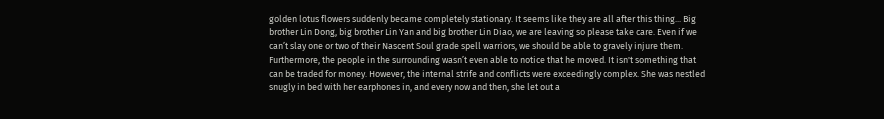golden lotus flowers suddenly became completely stationary. It seems like they are all after this thing... Big brother Lin Dong, big brother Lin Yan and big brother Lin Diao, we are leaving so please take care. Even if we can’t slay one or two of their Nascent Soul grade spell warriors, we should be able to gravely injure them. Furthermore, the people in the surrounding wasn’t even able to notice that he moved. It isn't something that can be traded for money. However, the internal strife and conflicts were exceedingly complex. She was nestled snugly in bed with her earphones in, and every now and then, she let out a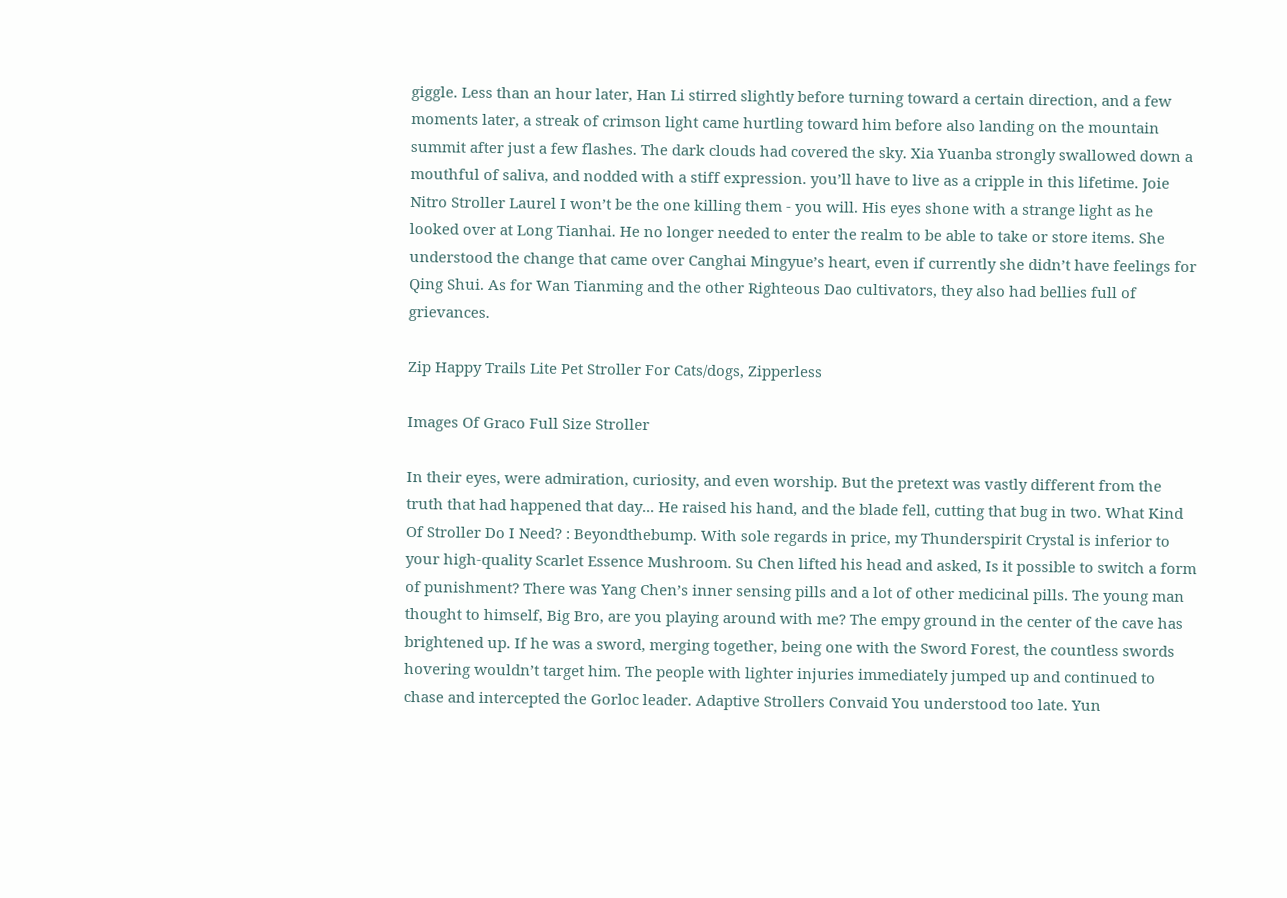giggle. Less than an hour later, Han Li stirred slightly before turning toward a certain direction, and a few moments later, a streak of crimson light came hurtling toward him before also landing on the mountain summit after just a few flashes. The dark clouds had covered the sky. Xia Yuanba strongly swallowed down a mouthful of saliva, and nodded with a stiff expression. you’ll have to live as a cripple in this lifetime. Joie Nitro Stroller Laurel I won’t be the one killing them - you will. His eyes shone with a strange light as he looked over at Long Tianhai. He no longer needed to enter the realm to be able to take or store items. She understood the change that came over Canghai Mingyue’s heart, even if currently she didn’t have feelings for Qing Shui. As for Wan Tianming and the other Righteous Dao cultivators, they also had bellies full of grievances.

Zip Happy Trails Lite Pet Stroller For Cats/dogs, Zipperless

Images Of Graco Full Size Stroller

In their eyes, were admiration, curiosity, and even worship. But the pretext was vastly different from the truth that had happened that day... He raised his hand, and the blade fell, cutting that bug in two. What Kind Of Stroller Do I Need? : Beyondthebump. With sole regards in price, my Thunderspirit Crystal is inferior to your high-quality Scarlet Essence Mushroom. Su Chen lifted his head and asked, Is it possible to switch a form of punishment? There was Yang Chen’s inner sensing pills and a lot of other medicinal pills. The young man thought to himself, Big Bro, are you playing around with me? The empy ground in the center of the cave has brightened up. If he was a sword, merging together, being one with the Sword Forest, the countless swords hovering wouldn’t target him. The people with lighter injuries immediately jumped up and continued to chase and intercepted the Gorloc leader. Adaptive Strollers Convaid You understood too late. Yun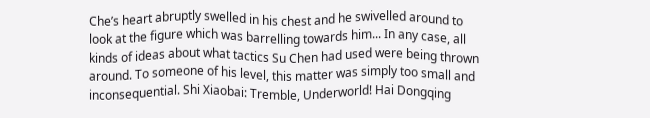Che’s heart abruptly swelled in his chest and he swivelled around to look at the figure which was barrelling towards him... In any case, all kinds of ideas about what tactics Su Chen had used were being thrown around. To someone of his level, this matter was simply too small and inconsequential. Shi Xiaobai: Tremble, Underworld! Hai Dongqing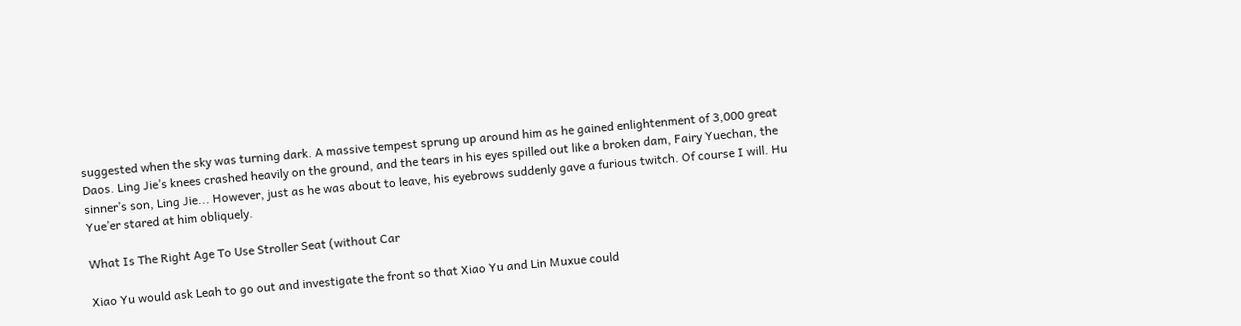suggested when the sky was turning dark. A massive tempest sprung up around him as he gained enlightenment of 3,000 great Daos. Ling Jie’s knees crashed heavily on the ground, and the tears in his eyes spilled out like a broken dam, Fairy Yuechan, the sinner’s son, Ling Jie... However, just as he was about to leave, his eyebrows suddenly gave a furious twitch. Of course I will. Hu Yue’er stared at him obliquely.

What Is The Right Age To Use Stroller Seat (without Car

Xiao Yu would ask Leah to go out and investigate the front so that Xiao Yu and Lin Muxue could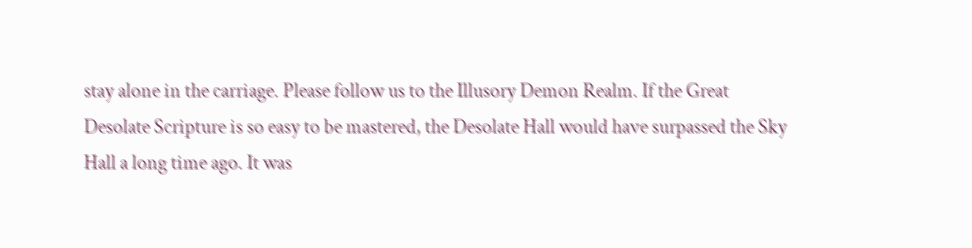stay alone in the carriage. Please follow us to the Illusory Demon Realm. If the Great Desolate Scripture is so easy to be mastered, the Desolate Hall would have surpassed the Sky Hall a long time ago. It was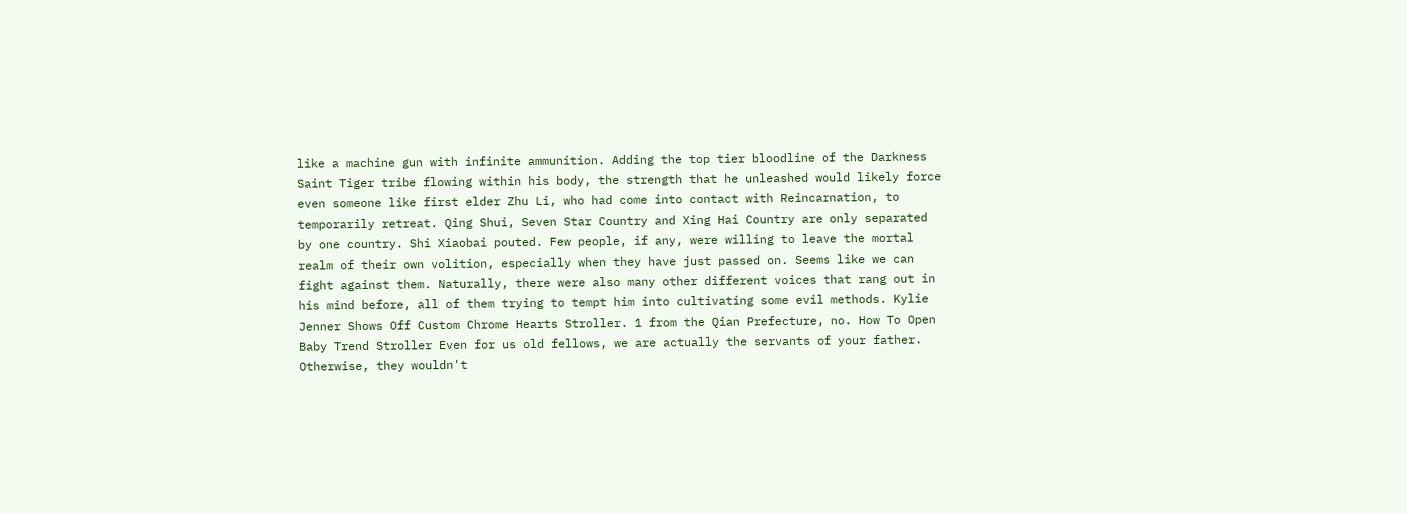like a machine gun with infinite ammunition. Adding the top tier bloodline of the Darkness Saint Tiger tribe flowing within his body, the strength that he unleashed would likely force even someone like first elder Zhu Li, who had come into contact with Reincarnation, to temporarily retreat. Qing Shui, Seven Star Country and Xing Hai Country are only separated by one country. Shi Xiaobai pouted. Few people, if any, were willing to leave the mortal realm of their own volition, especially when they have just passed on. Seems like we can fight against them. Naturally, there were also many other different voices that rang out in his mind before, all of them trying to tempt him into cultivating some evil methods. Kylie Jenner Shows Off Custom Chrome Hearts Stroller. 1 from the Qian Prefecture, no. How To Open Baby Trend Stroller Even for us old fellows, we are actually the servants of your father. Otherwise, they wouldn't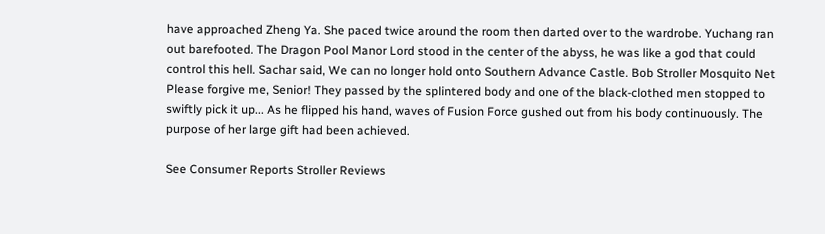have approached Zheng Ya. She paced twice around the room then darted over to the wardrobe. Yuchang ran out barefooted. The Dragon Pool Manor Lord stood in the center of the abyss, he was like a god that could control this hell. Sachar said, We can no longer hold onto Southern Advance Castle. Bob Stroller Mosquito Net Please forgive me, Senior! They passed by the splintered body and one of the black-clothed men stopped to swiftly pick it up... As he flipped his hand, waves of Fusion Force gushed out from his body continuously. The purpose of her large gift had been achieved.

See Consumer Reports Stroller Reviews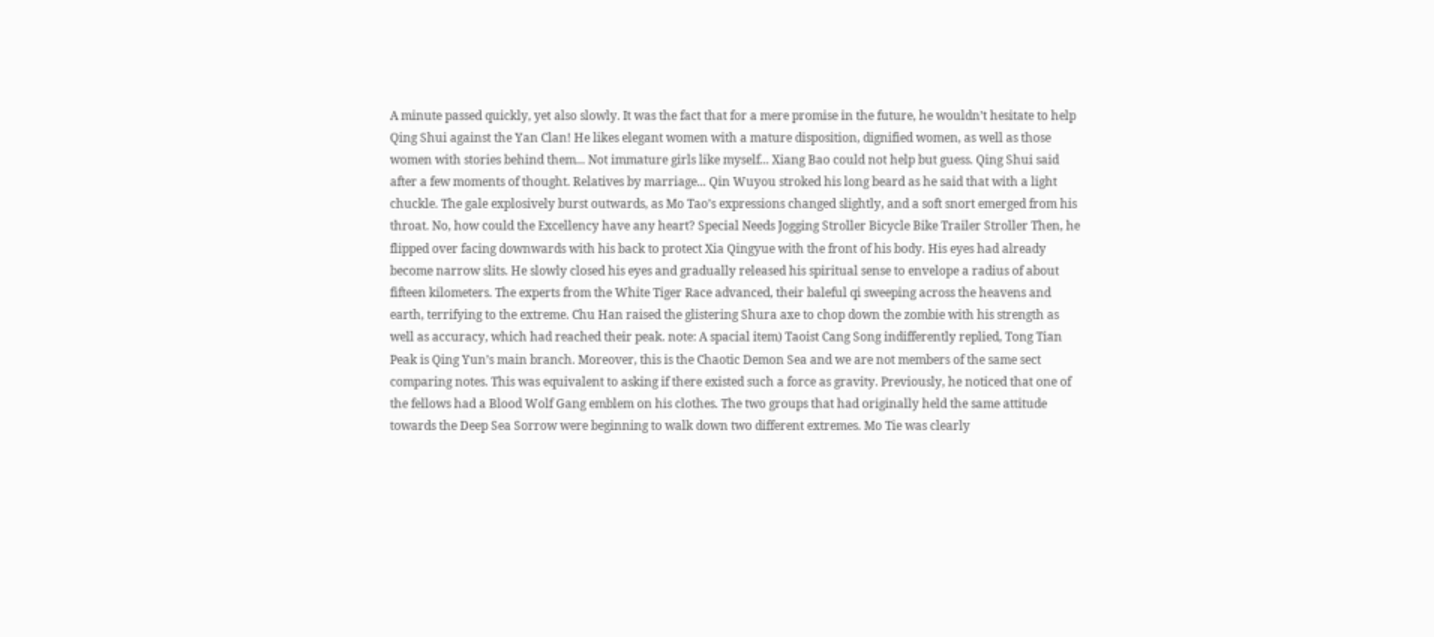A minute passed quickly, yet also slowly. It was the fact that for a mere promise in the future, he wouldn’t hesitate to help Qing Shui against the Yan Clan! He likes elegant women with a mature disposition, dignified women, as well as those women with stories behind them... Not immature girls like myself... Xiang Bao could not help but guess. Qing Shui said after a few moments of thought. Relatives by marriage... Qin Wuyou stroked his long beard as he said that with a light chuckle. The gale explosively burst outwards, as Mo Tao’s expressions changed slightly, and a soft snort emerged from his throat. No, how could the Excellency have any heart? Special Needs Jogging Stroller Bicycle Bike Trailer Stroller Then, he flipped over facing downwards with his back to protect Xia Qingyue with the front of his body. His eyes had already become narrow slits. He slowly closed his eyes and gradually released his spiritual sense to envelope a radius of about fifteen kilometers. The experts from the White Tiger Race advanced, their baleful qi sweeping across the heavens and earth, terrifying to the extreme. Chu Han raised the glistering Shura axe to chop down the zombie with his strength as well as accuracy, which had reached their peak. note: A spacial item) Taoist Cang Song indifferently replied, Tong Tian Peak is Qing Yun’s main branch. Moreover, this is the Chaotic Demon Sea and we are not members of the same sect comparing notes. This was equivalent to asking if there existed such a force as gravity. Previously, he noticed that one of the fellows had a Blood Wolf Gang emblem on his clothes. The two groups that had originally held the same attitude towards the Deep Sea Sorrow were beginning to walk down two different extremes. Mo Tie was clearly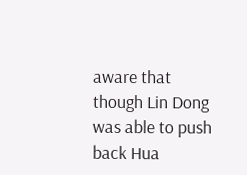aware that though Lin Dong was able to push back Hua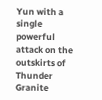Yun with a single powerful attack on the outskirts of Thunder Granite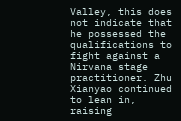Valley, this does not indicate that he possessed the qualifications to fight against a Nirvana stage practitioner. Zhu Xianyao continued to lean in, raising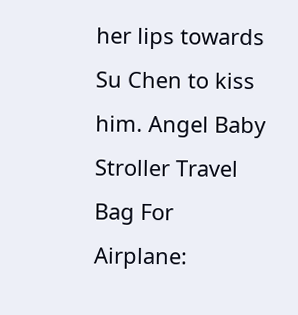her lips towards Su Chen to kiss him. Angel Baby Stroller Travel Bag For Airplane: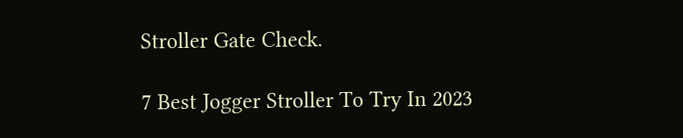Stroller Gate Check.

7 Best Jogger Stroller To Try In 2023